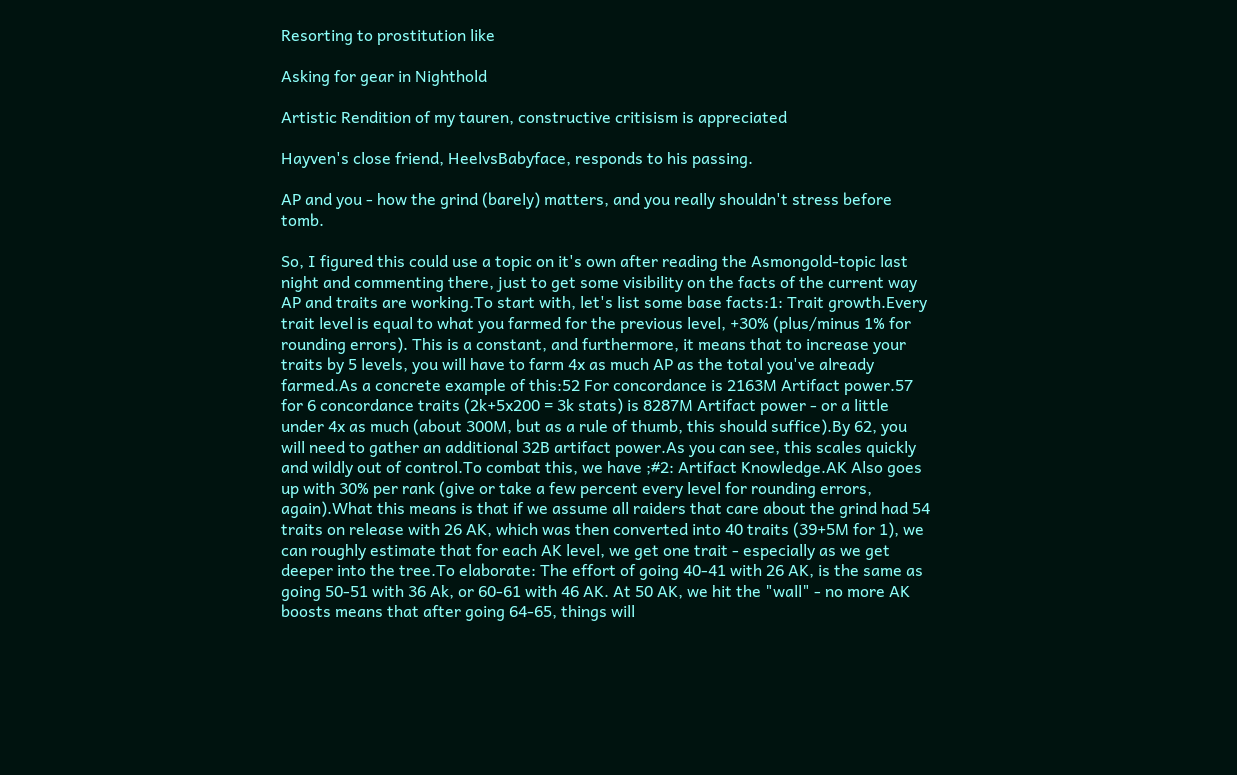Resorting to prostitution like

Asking for gear in Nighthold

Artistic Rendition of my tauren, constructive critisism is appreciated

Hayven's close friend, HeelvsBabyface, responds to his passing.

AP and you - how the grind (barely) matters, and you really shouldn't stress before tomb.

So, I figured this could use a topic on it's own after reading the Asmongold-topic last night and commenting there, just to get some visibility on the facts of the current way AP and traits are working.To start with, let's list some base facts:1: Trait growth.Every trait level is equal to what you farmed for the previous level, +30% (plus/minus 1% for rounding errors). This is a constant, and furthermore, it means that to increase your traits by 5 levels, you will have to farm 4x as much AP as the total you've already farmed.As a concrete example of this:52 For concordance is 2163M Artifact power.57 for 6 concordance traits (2k+5x200 = 3k stats) is 8287M Artifact power - or a little under 4x as much (about 300M, but as a rule of thumb, this should suffice).By 62, you will need to gather an additional 32B artifact power.As you can see, this scales quickly and wildly out of control.To combat this, we have ;#2: Artifact Knowledge.AK Also goes up with 30% per rank (give or take a few percent every level for rounding errors, again).What this means is that if we assume all raiders that care about the grind had 54 traits on release with 26 AK, which was then converted into 40 traits (39+5M for 1), we can roughly estimate that for each AK level, we get one trait - especially as we get deeper into the tree.To elaborate: The effort of going 40-41 with 26 AK, is the same as going 50-51 with 36 Ak, or 60-61 with 46 AK. At 50 AK, we hit the "wall" - no more AK boosts means that after going 64-65, things will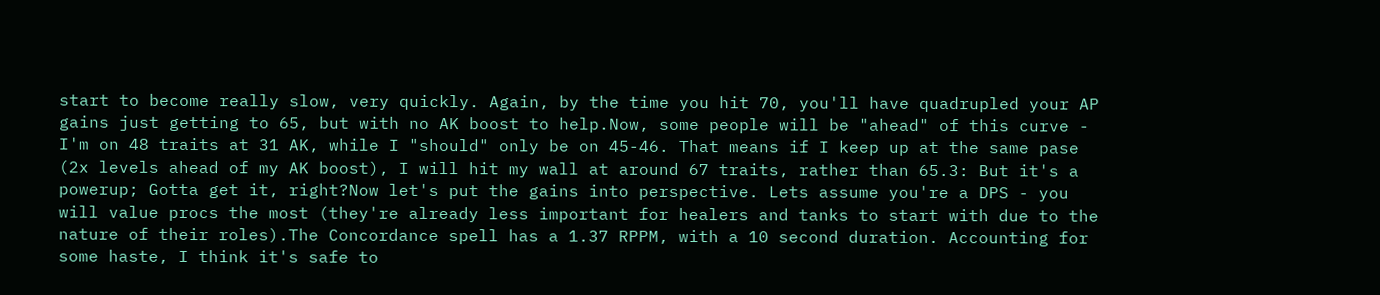start to become really slow, very quickly. Again, by the time you hit 70, you'll have quadrupled your AP gains just getting to 65, but with no AK boost to help.Now, some people will be "ahead" of this curve - I'm on 48 traits at 31 AK, while I "should" only be on 45-46. That means if I keep up at the same pase (2x levels ahead of my AK boost), I will hit my wall at around 67 traits, rather than 65.3: But it's a powerup; Gotta get it, right?Now let's put the gains into perspective. Lets assume you're a DPS - you will value procs the most (they're already less important for healers and tanks to start with due to the nature of their roles).The Concordance spell has a 1.37 RPPM, with a 10 second duration. Accounting for some haste, I think it's safe to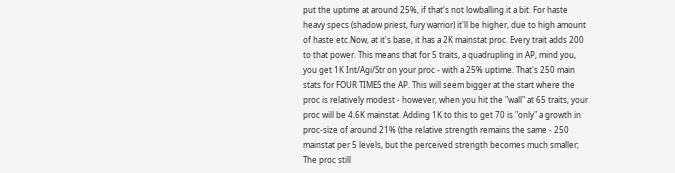put the uptime at around 25%, if that's not lowballing it a bit. For haste heavy specs (shadow priest, fury warrior) it'll be higher, due to high amount of haste etc.Now, at it's base, it has a 2K mainstat proc. Every trait adds 200 to that power. This means that for 5 traits, a quadrupling in AP, mind you, you get 1K Int/Agi/Str on your proc - with a 25% uptime. That's 250 main stats for FOUR TIMES the AP. This will seem bigger at the start where the proc is relatively modest - however, when you hit the "wall" at 65 traits, your proc will be 4.6K mainstat. Adding 1K to this to get 70 is "only" a growth in proc-size of around 21% (the relative strength remains the same - 250 mainstat per 5 levels, but the perceived strength becomes much smaller; The proc still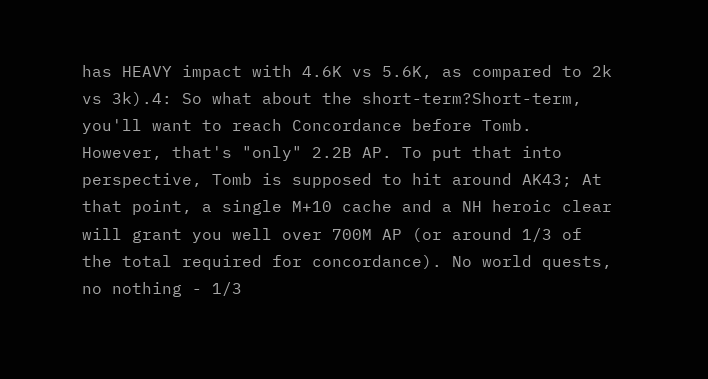has HEAVY impact with 4.6K vs 5.6K, as compared to 2k vs 3k).4: So what about the short-term?Short-term, you'll want to reach Concordance before Tomb. However, that's "only" 2.2B AP. To put that into perspective, Tomb is supposed to hit around AK43; At that point, a single M+10 cache and a NH heroic clear will grant you well over 700M AP (or around 1/3 of the total required for concordance). No world quests, no nothing - 1/3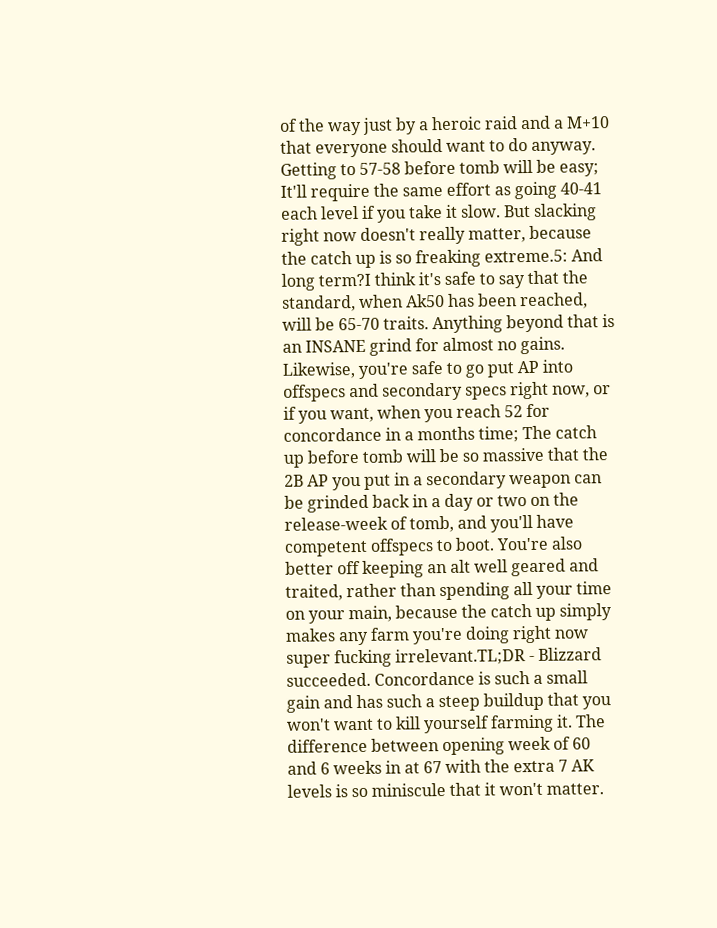of the way just by a heroic raid and a M+10 that everyone should want to do anyway. Getting to 57-58 before tomb will be easy; It'll require the same effort as going 40-41 each level if you take it slow. But slacking right now doesn't really matter, because the catch up is so freaking extreme.5: And long term?I think it's safe to say that the standard, when Ak50 has been reached, will be 65-70 traits. Anything beyond that is an INSANE grind for almost no gains. Likewise, you're safe to go put AP into offspecs and secondary specs right now, or if you want, when you reach 52 for concordance in a months time; The catch up before tomb will be so massive that the 2B AP you put in a secondary weapon can be grinded back in a day or two on the release-week of tomb, and you'll have competent offspecs to boot. You're also better off keeping an alt well geared and traited, rather than spending all your time on your main, because the catch up simply makes any farm you're doing right now super fucking irrelevant.TL;DR - Blizzard succeeded. Concordance is such a small gain and has such a steep buildup that you won't want to kill yourself farming it. The difference between opening week of 60 and 6 weeks in at 67 with the extra 7 AK levels is so miniscule that it won't matter.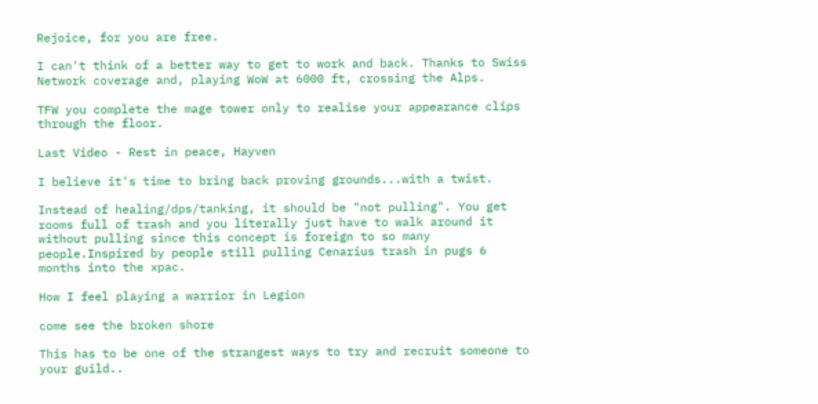Rejoice, for you are free.

I can't think of a better way to get to work and back. Thanks to Swiss Network coverage and, playing WoW at 6000 ft, crossing the Alps.

TFW you complete the mage tower only to realise your appearance clips through the floor.

Last Video - Rest in peace, Hayven

I believe it's time to bring back proving grounds...with a twist.

Instead of healing/dps/tanking, it should be "not pulling". You get rooms full of trash and you literally just have to walk around it without pulling since this concept is foreign to so many people.Inspired by people still pulling Cenarius trash in pugs 6 months into the xpac.

How I feel playing a warrior in Legion

come see the broken shore

This has to be one of the strangest ways to try and recruit someone to your guild..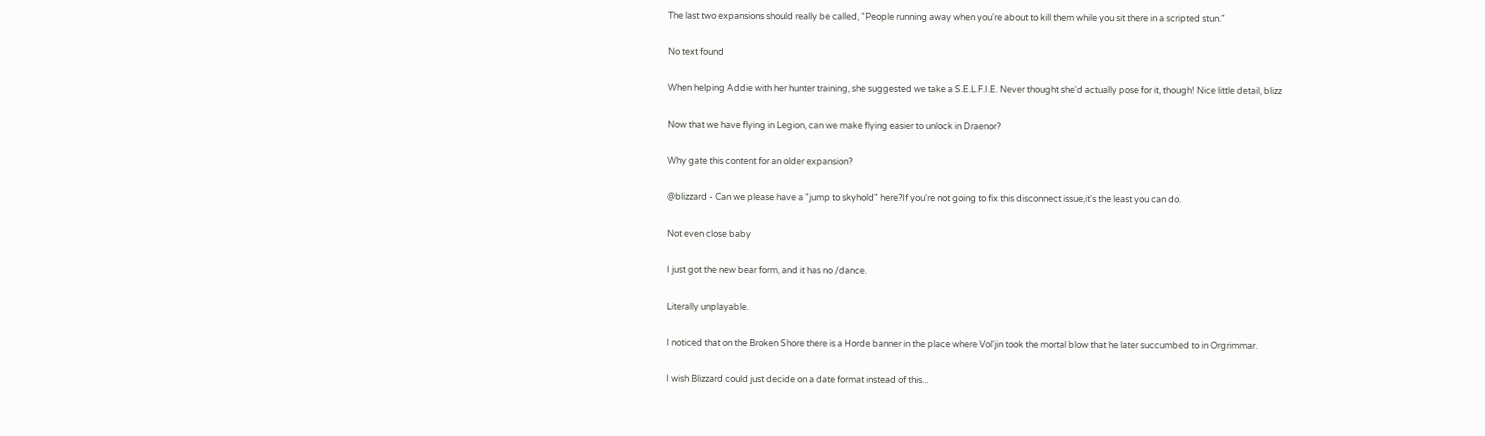The last two expansions should really be called, "People running away when you're about to kill them while you sit there in a scripted stun."

No text found

When helping Addie with her hunter training, she suggested we take a S.E.L.F.I.E. Never thought she'd actually pose for it, though! Nice little detail, blizz

Now that we have flying in Legion, can we make flying easier to unlock in Draenor?

Why gate this content for an older expansion?

@blizzard - Can we please have a "jump to skyhold" here?If you're not going to fix this disconnect issue,it's the least you can do.

Not even close baby

I just got the new bear form, and it has no /dance.

Literally unplayable.

I noticed that on the Broken Shore there is a Horde banner in the place where Vol'jin took the mortal blow that he later succumbed to in Orgrimmar.

I wish Blizzard could just decide on a date format instead of this...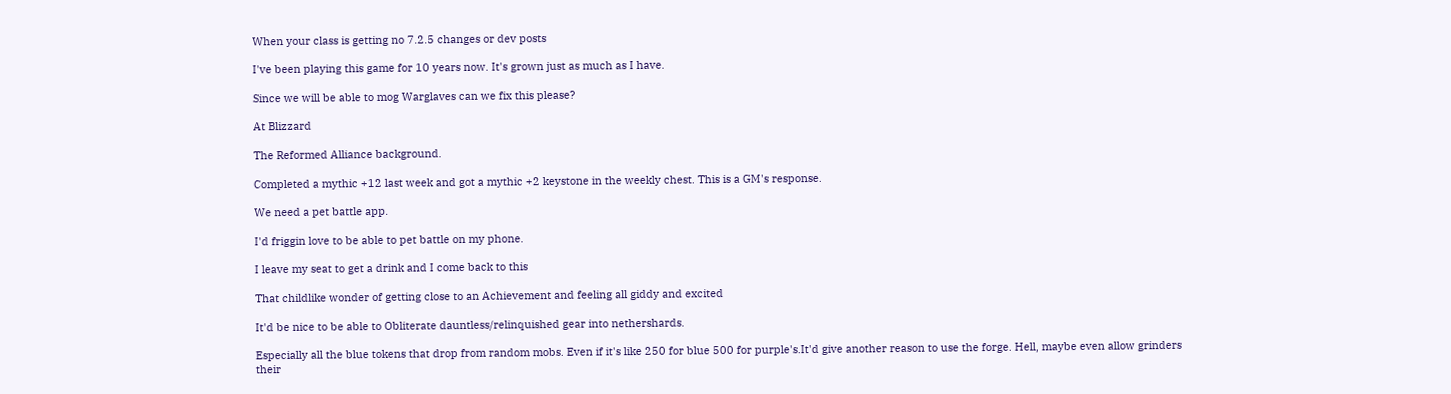When your class is getting no 7.2.5 changes or dev posts

I've been playing this game for 10 years now. It's grown just as much as I have.

Since we will be able to mog Warglaves can we fix this please?

At Blizzard

The Reformed Alliance background.

Completed a mythic +12 last week and got a mythic +2 keystone in the weekly chest. This is a GM's response.

We need a pet battle app.

I'd friggin love to be able to pet battle on my phone.

I leave my seat to get a drink and I come back to this

That childlike wonder of getting close to an Achievement and feeling all giddy and excited

It'd be nice to be able to Obliterate dauntless/relinquished gear into nethershards.

Especially all the blue tokens that drop from random mobs. Even if it's like 250 for blue 500 for purple's.It'd give another reason to use the forge. Hell, maybe even allow grinders their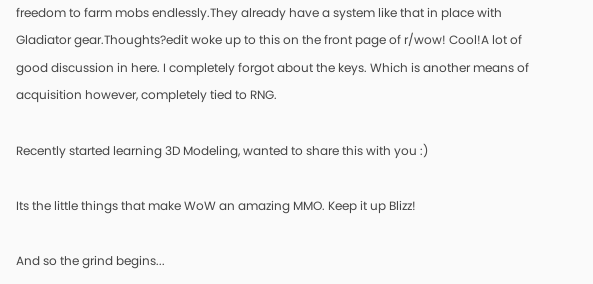freedom to farm mobs endlessly.They already have a system like that in place with Gladiator gear.Thoughts?edit woke up to this on the front page of r/wow! Cool!A lot of good discussion in here. I completely forgot about the keys. Which is another means of acquisition however, completely tied to RNG.

Recently started learning 3D Modeling, wanted to share this with you :)

Its the little things that make WoW an amazing MMO. Keep it up Blizz!

And so the grind begins...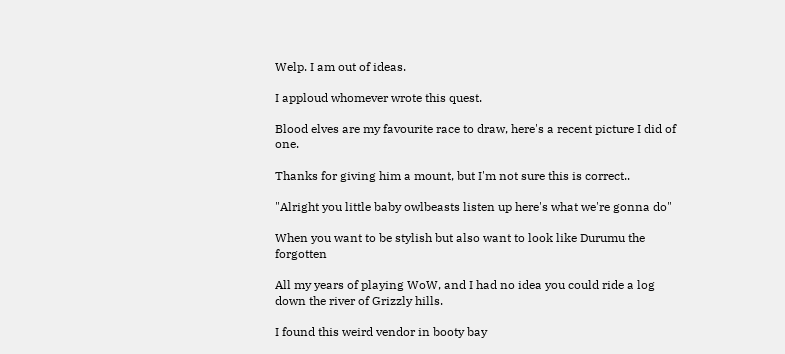Welp. I am out of ideas.

I apploud whomever wrote this quest.

Blood elves are my favourite race to draw, here's a recent picture I did of one.

Thanks for giving him a mount, but I'm not sure this is correct..

"Alright you little baby owlbeasts listen up here's what we're gonna do"

When you want to be stylish but also want to look like Durumu the forgotten

All my years of playing WoW, and I had no idea you could ride a log down the river of Grizzly hills.

I found this weird vendor in booty bay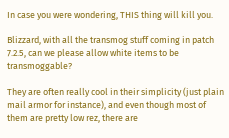In case you were wondering, THIS thing will kill you.

Blizzard, with all the transmog stuff coming in patch 7.2.5, can we please allow white items to be transmoggable?

They are often really cool in their simplicity (just plain mail armor for instance), and even though most of them are pretty low rez, there are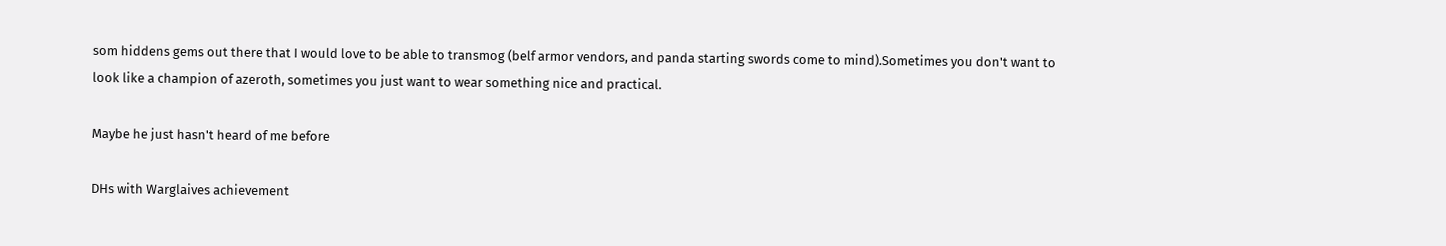som hiddens gems out there that I would love to be able to transmog (belf armor vendors, and panda starting swords come to mind).Sometimes you don't want to look like a champion of azeroth, sometimes you just want to wear something nice and practical.

Maybe he just hasn't heard of me before

DHs with Warglaives achievement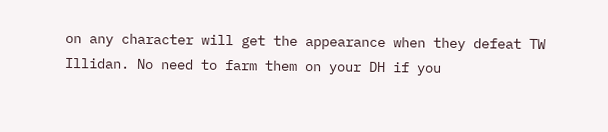on any character will get the appearance when they defeat TW Illidan. No need to farm them on your DH if you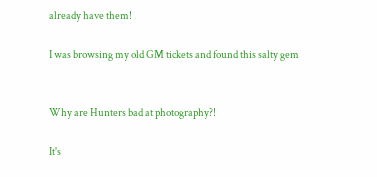already have them!

I was browsing my old GM tickets and found this salty gem


Why are Hunters bad at photography?!

It's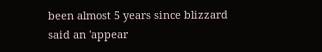been almost 5 years since blizzard said an 'appear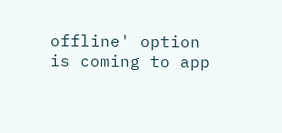offline' option is coming to app